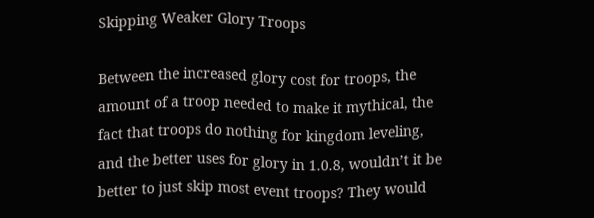Skipping Weaker Glory Troops

Between the increased glory cost for troops, the amount of a troop needed to make it mythical, the fact that troops do nothing for kingdom leveling, and the better uses for glory in 1.0.8, wouldn’t it be better to just skip most event troops? They would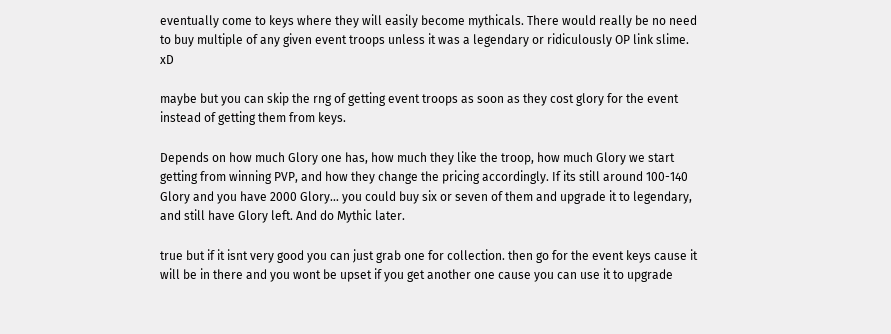eventually come to keys where they will easily become mythicals. There would really be no need to buy multiple of any given event troops unless it was a legendary or ridiculously OP link slime. xD

maybe but you can skip the rng of getting event troops as soon as they cost glory for the event instead of getting them from keys.

Depends on how much Glory one has, how much they like the troop, how much Glory we start getting from winning PVP, and how they change the pricing accordingly. If its still around 100-140 Glory and you have 2000 Glory… you could buy six or seven of them and upgrade it to legendary, and still have Glory left. And do Mythic later.

true but if it isnt very good you can just grab one for collection. then go for the event keys cause it will be in there and you wont be upset if you get another one cause you can use it to upgrade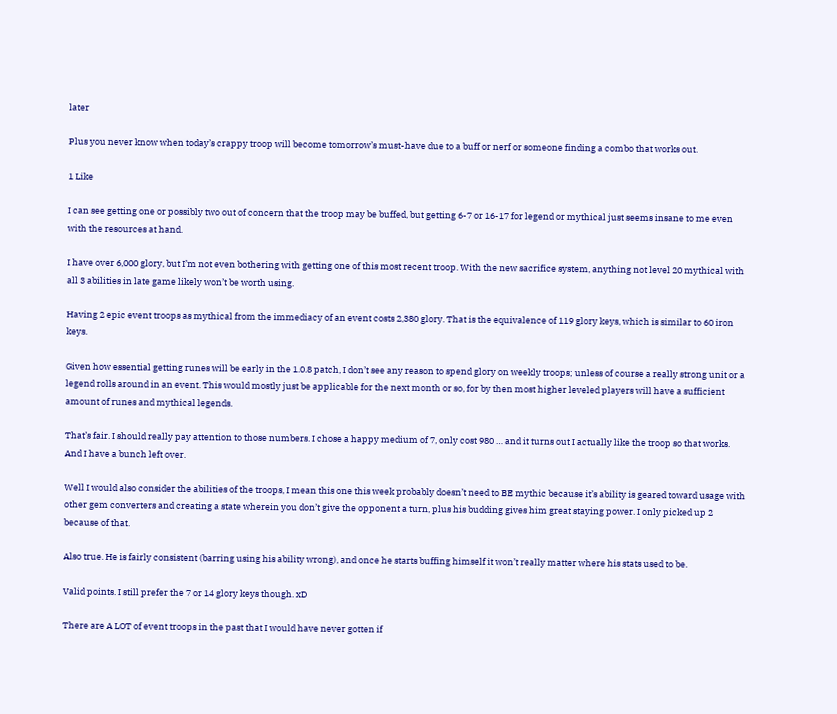later

Plus you never know when today’s crappy troop will become tomorrow’s must-have due to a buff or nerf or someone finding a combo that works out.

1 Like

I can see getting one or possibly two out of concern that the troop may be buffed, but getting 6-7 or 16-17 for legend or mythical just seems insane to me even with the resources at hand.

I have over 6,000 glory, but I’m not even bothering with getting one of this most recent troop. With the new sacrifice system, anything not level 20 mythical with all 3 abilities in late game likely won’t be worth using.

Having 2 epic event troops as mythical from the immediacy of an event costs 2,380 glory. That is the equivalence of 119 glory keys, which is similar to 60 iron keys.

Given how essential getting runes will be early in the 1.0.8 patch, I don’t see any reason to spend glory on weekly troops; unless of course a really strong unit or a legend rolls around in an event. This would mostly just be applicable for the next month or so, for by then most higher leveled players will have a sufficient amount of runes and mythical legends.

That’s fair. I should really pay attention to those numbers. I chose a happy medium of 7, only cost 980 … and it turns out I actually like the troop so that works. And I have a bunch left over.

Well I would also consider the abilities of the troops, I mean this one this week probably doesn’t need to BE mythic because it’s ability is geared toward usage with other gem converters and creating a state wherein you don’t give the opponent a turn, plus his budding gives him great staying power. I only picked up 2 because of that.

Also true. He is fairly consistent (barring using his ability wrong), and once he starts buffing himself it won’t really matter where his stats used to be.

Valid points. I still prefer the 7 or 14 glory keys though. xD

There are A LOT of event troops in the past that I would have never gotten if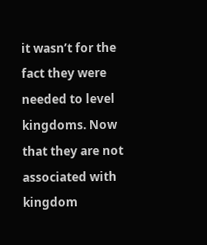it wasn’t for the fact they were needed to level kingdoms. Now that they are not associated with kingdom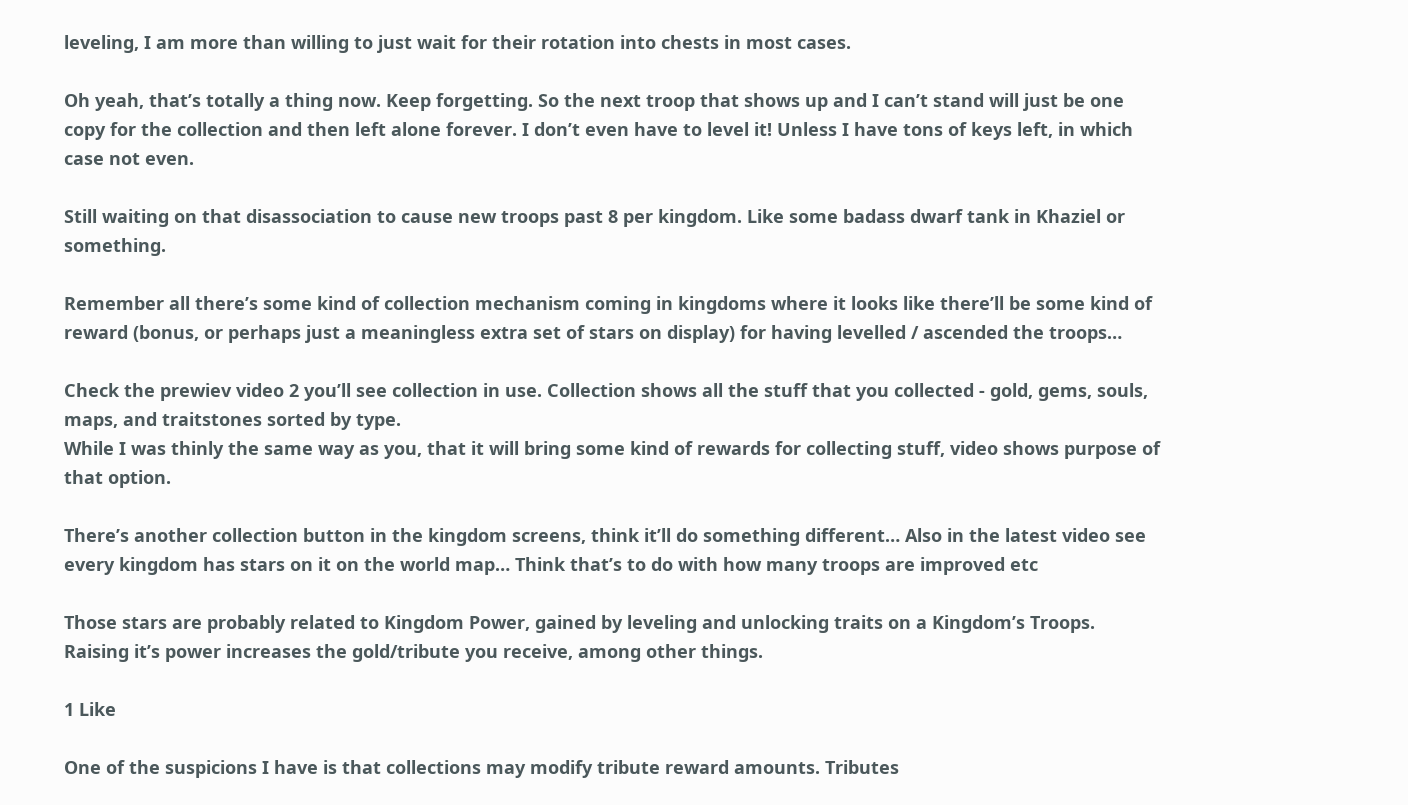leveling, I am more than willing to just wait for their rotation into chests in most cases.

Oh yeah, that’s totally a thing now. Keep forgetting. So the next troop that shows up and I can’t stand will just be one copy for the collection and then left alone forever. I don’t even have to level it! Unless I have tons of keys left, in which case not even.

Still waiting on that disassociation to cause new troops past 8 per kingdom. Like some badass dwarf tank in Khaziel or something.

Remember all there’s some kind of collection mechanism coming in kingdoms where it looks like there’ll be some kind of reward (bonus, or perhaps just a meaningless extra set of stars on display) for having levelled / ascended the troops…

Check the prewiev video 2 you’ll see collection in use. Collection shows all the stuff that you collected - gold, gems, souls, maps, and traitstones sorted by type.
While I was thinly the same way as you, that it will bring some kind of rewards for collecting stuff, video shows purpose of that option.

There’s another collection button in the kingdom screens, think it’ll do something different… Also in the latest video see every kingdom has stars on it on the world map… Think that’s to do with how many troops are improved etc

Those stars are probably related to Kingdom Power, gained by leveling and unlocking traits on a Kingdom’s Troops. Raising it’s power increases the gold/tribute you receive, among other things.

1 Like

One of the suspicions I have is that collections may modify tribute reward amounts. Tributes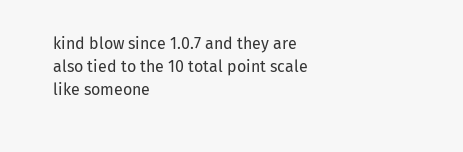kind blow since 1.0.7 and they are also tied to the 10 total point scale like someone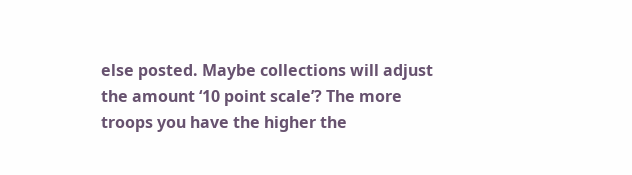else posted. Maybe collections will adjust the amount ‘10 point scale’? The more troops you have the higher the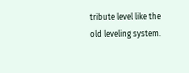tribute level like the old leveling system.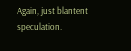Again, just blantent speculation.